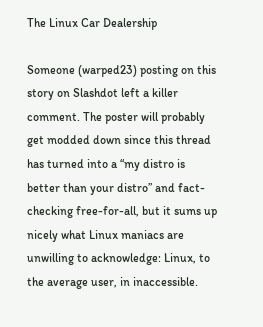The Linux Car Dealership

Someone (warped23) posting on this story on Slashdot left a killer comment. The poster will probably get modded down since this thread has turned into a “my distro is better than your distro” and fact-checking free-for-all, but it sums up nicely what Linux maniacs are unwilling to acknowledge: Linux, to the average user, in inaccessible.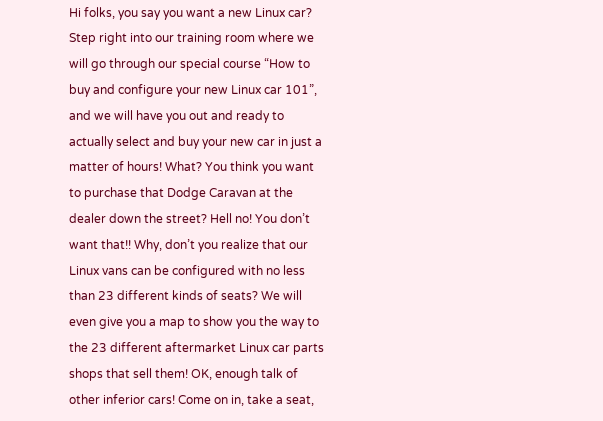Hi folks, you say you want a new Linux car? Step right into our training room where we will go through our special course “How to buy and configure your new Linux car 101”, and we will have you out and ready to actually select and buy your new car in just a matter of hours! What? You think you want to purchase that Dodge Caravan at the dealer down the street? Hell no! You don’t want that!! Why, don’t you realize that our Linux vans can be configured with no less than 23 different kinds of seats? We will even give you a map to show you the way to the 23 different aftermarket Linux car parts shops that sell them! OK, enough talk of other inferior cars! Come on in, take a seat,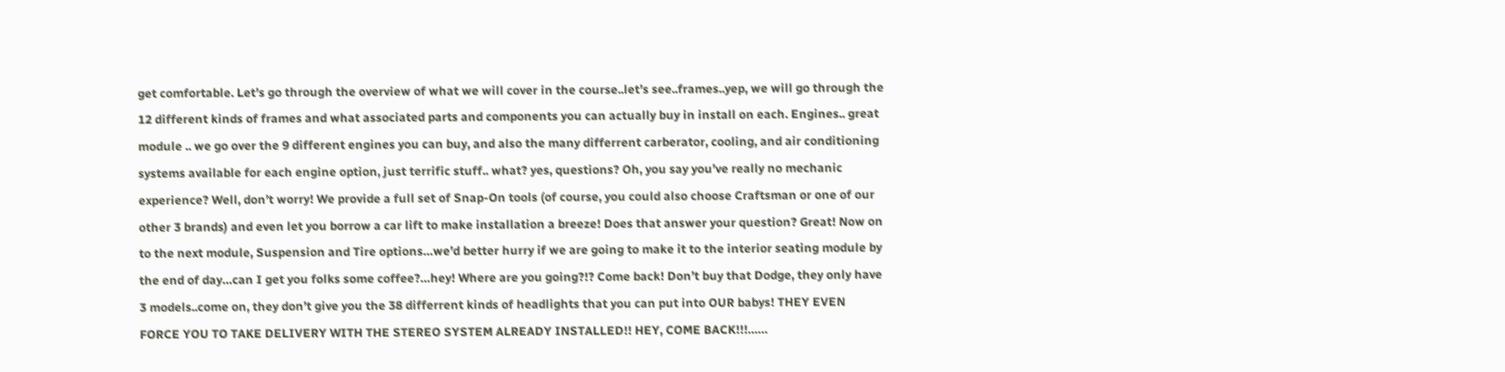get comfortable. Let’s go through the overview of what we will cover in the course..let’s see..frames..yep, we will go through the 12 different kinds of frames and what associated parts and components you can actually buy in install on each. Engines.. great module .. we go over the 9 different engines you can buy, and also the many differrent carberator, cooling, and air conditioning systems available for each engine option, just terrific stuff.. what? yes, questions? Oh, you say you’ve really no mechanic experience? Well, don’t worry! We provide a full set of Snap-On tools (of course, you could also choose Craftsman or one of our other 3 brands) and even let you borrow a car lift to make installation a breeze! Does that answer your question? Great! Now on to the next module, Suspension and Tire options…we’d better hurry if we are going to make it to the interior seating module by the end of day…can I get you folks some coffee?…hey! Where are you going?!? Come back! Don’t buy that Dodge, they only have 3 models..come on, they don’t give you the 38 differrent kinds of headlights that you can put into OUR babys! THEY EVEN FORCE YOU TO TAKE DELIVERY WITH THE STEREO SYSTEM ALREADY INSTALLED!! HEY, COME BACK!!!……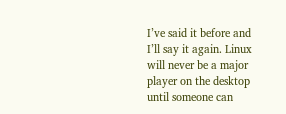I’ve said it before and I’ll say it again. Linux will never be a major player on the desktop until someone can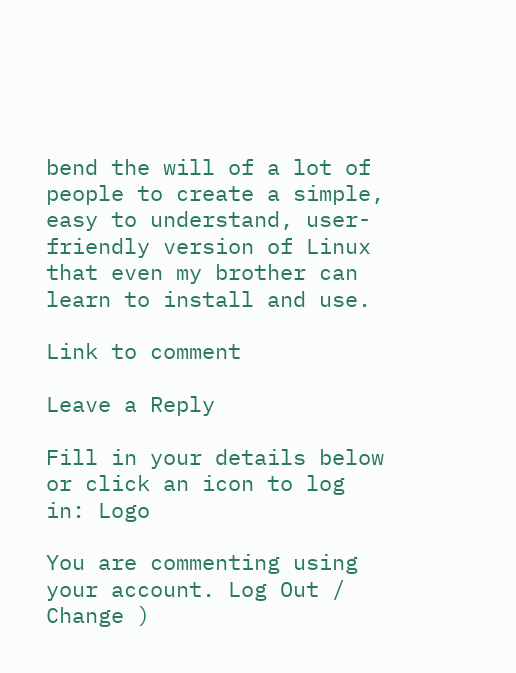bend the will of a lot of people to create a simple, easy to understand, user-friendly version of Linux that even my brother can learn to install and use.

Link to comment

Leave a Reply

Fill in your details below or click an icon to log in: Logo

You are commenting using your account. Log Out /  Change )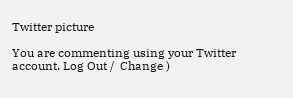Twitter picture

You are commenting using your Twitter account. Log Out /  Change )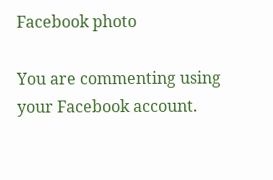Facebook photo

You are commenting using your Facebook account.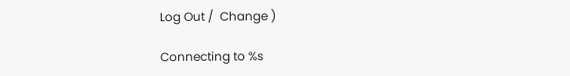Log Out /  Change )

Connecting to %s